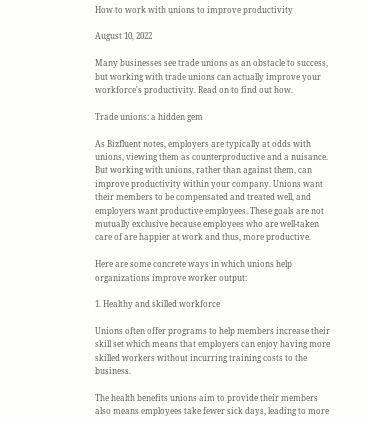How to work with unions to improve productivity

August 10, 2022

Many businesses see trade unions as an obstacle to success, but working with trade unions can actually improve your workforce's productivity. Read on to find out how.

Trade unions: a hidden gem

As Bizfluent notes, employers are typically at odds with unions, viewing them as counterproductive and a nuisance. But working with unions, rather than against them, can improve productivity within your company. Unions want their members to be compensated and treated well, and employers want productive employees. These goals are not mutually exclusive because employees who are well-taken care of are happier at work and thus, more productive.

Here are some concrete ways in which unions help organizations improve worker output:

1. Healthy and skilled workforce

Unions often offer programs to help members increase their skill set which means that employers can enjoy having more skilled workers without incurring training costs to the business.

The health benefits unions aim to provide their members also means employees take fewer sick days, leading to more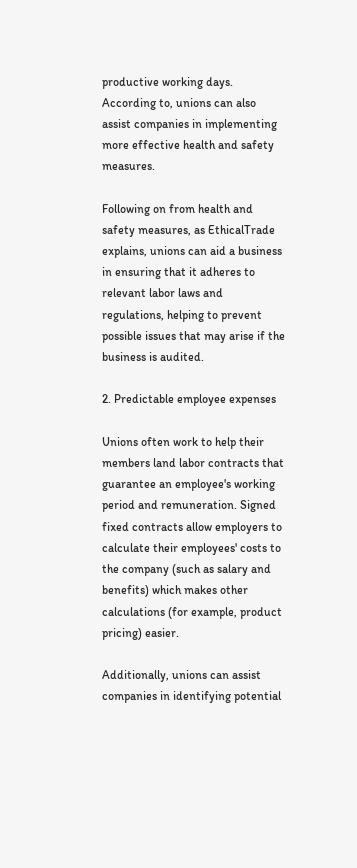productive working days. According to, unions can also assist companies in implementing more effective health and safety measures.

Following on from health and safety measures, as EthicalTrade explains, unions can aid a business in ensuring that it adheres to relevant labor laws and regulations, helping to prevent possible issues that may arise if the business is audited.

2. Predictable employee expenses

Unions often work to help their members land labor contracts that guarantee an employee's working period and remuneration. Signed fixed contracts allow employers to calculate their employees' costs to the company (such as salary and benefits) which makes other calculations (for example, product pricing) easier.

Additionally, unions can assist companies in identifying potential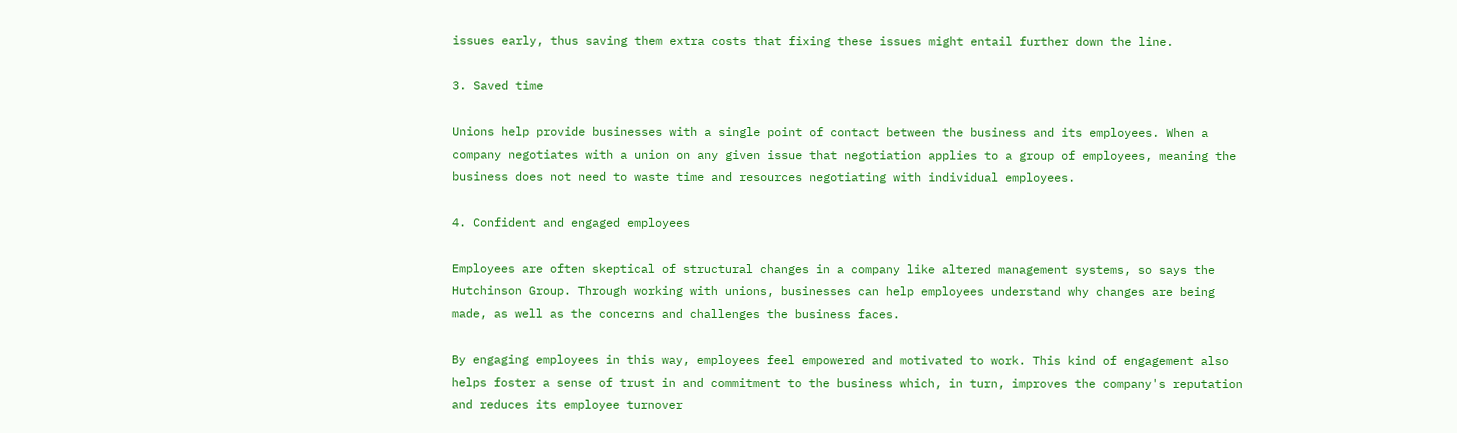issues early, thus saving them extra costs that fixing these issues might entail further down the line.

3. Saved time

Unions help provide businesses with a single point of contact between the business and its employees. When a company negotiates with a union on any given issue that negotiation applies to a group of employees, meaning the business does not need to waste time and resources negotiating with individual employees.

4. Confident and engaged employees

Employees are often skeptical of structural changes in a company like altered management systems, so says the Hutchinson Group. Through working with unions, businesses can help employees understand why changes are being made, as well as the concerns and challenges the business faces.

By engaging employees in this way, employees feel empowered and motivated to work. This kind of engagement also helps foster a sense of trust in and commitment to the business which, in turn, improves the company's reputation and reduces its employee turnover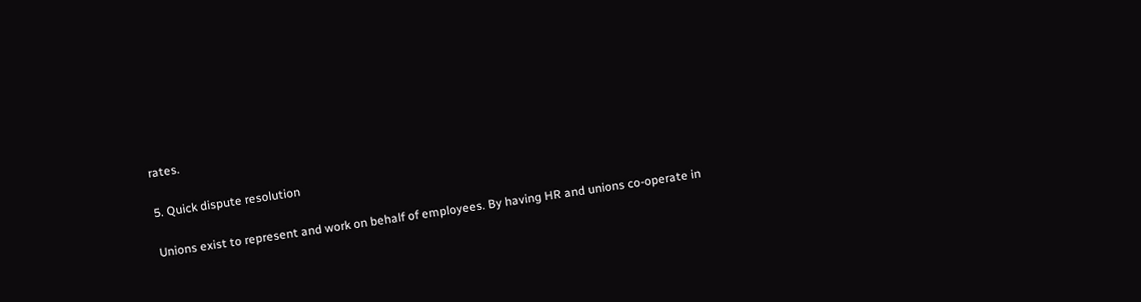rates.

5. Quick dispute resolution

Unions exist to represent and work on behalf of employees. By having HR and unions co-operate in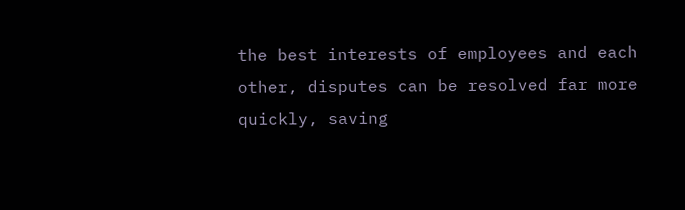the best interests of employees and each other, disputes can be resolved far more quickly, saving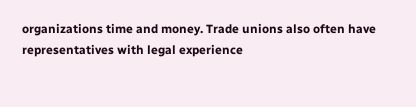organizations time and money. Trade unions also often have representatives with legal experience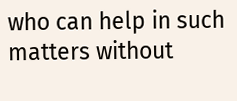who can help in such matters without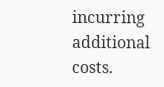incurring additional costs.